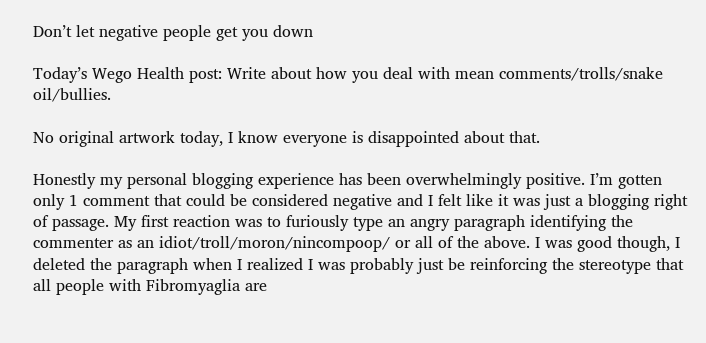Don’t let negative people get you down

Today’s Wego Health post: Write about how you deal with mean comments/trolls/snake oil/bullies.

No original artwork today, I know everyone is disappointed about that.

Honestly my personal blogging experience has been overwhelmingly positive. I’m gotten only 1 comment that could be considered negative and I felt like it was just a blogging right of passage. My first reaction was to furiously type an angry paragraph identifying the commenter as an idiot/troll/moron/nincompoop/ or all of the above. I was good though, I deleted the paragraph when I realized I was probably just be reinforcing the stereotype that all people with Fibromyaglia are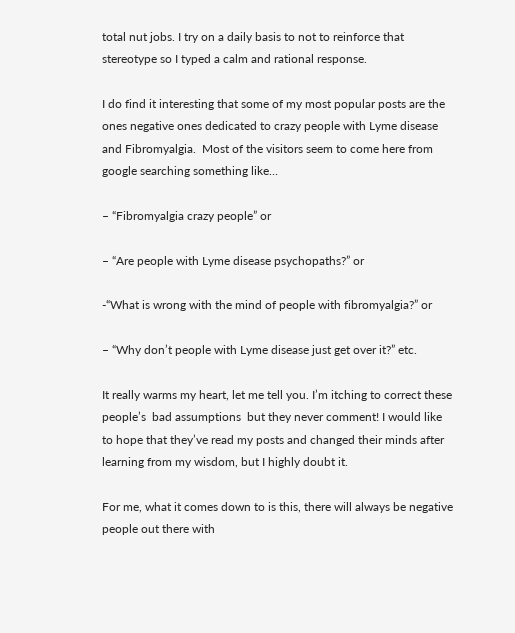total nut jobs. I try on a daily basis to not to reinforce that stereotype so I typed a calm and rational response.

I do find it interesting that some of my most popular posts are the ones negative ones dedicated to crazy people with Lyme disease and Fibromyalgia.  Most of the visitors seem to come here from google searching something like…

– “Fibromyalgia crazy people” or

– “Are people with Lyme disease psychopaths?” or

-“What is wrong with the mind of people with fibromyalgia?” or

– “Why don’t people with Lyme disease just get over it?” etc.

It really warms my heart, let me tell you. I’m itching to correct these people’s  bad assumptions  but they never comment! I would like to hope that they’ve read my posts and changed their minds after learning from my wisdom, but I highly doubt it.

For me, what it comes down to is this, there will always be negative people out there with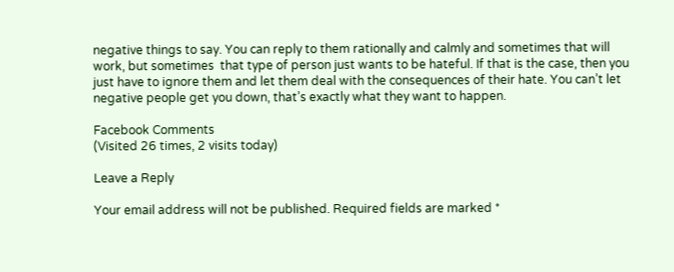negative things to say. You can reply to them rationally and calmly and sometimes that will work, but sometimes  that type of person just wants to be hateful. If that is the case, then you just have to ignore them and let them deal with the consequences of their hate. You can’t let negative people get you down, that’s exactly what they want to happen.

Facebook Comments
(Visited 26 times, 2 visits today)

Leave a Reply

Your email address will not be published. Required fields are marked *